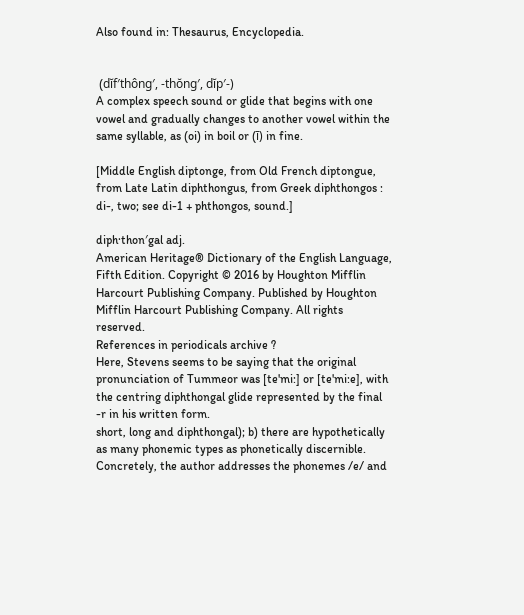Also found in: Thesaurus, Encyclopedia.


 (dĭf′thông′, -thŏng′, dĭp′-)
A complex speech sound or glide that begins with one vowel and gradually changes to another vowel within the same syllable, as (oi) in boil or (ī) in fine.

[Middle English diptonge, from Old French diptongue, from Late Latin diphthongus, from Greek diphthongos : di-, two; see di-1 + phthongos, sound.]

diph·thon′gal adj.
American Heritage® Dictionary of the English Language, Fifth Edition. Copyright © 2016 by Houghton Mifflin Harcourt Publishing Company. Published by Houghton Mifflin Harcourt Publishing Company. All rights reserved.
References in periodicals archive ?
Here, Stevens seems to be saying that the original pronunciation of Tummeor was [te'mi:] or [te'mi:e], with the centring diphthongal glide represented by the final -r in his written form.
short, long and diphthongal); b) there are hypothetically as many phonemic types as phonetically discernible.
Concretely, the author addresses the phonemes /e/ and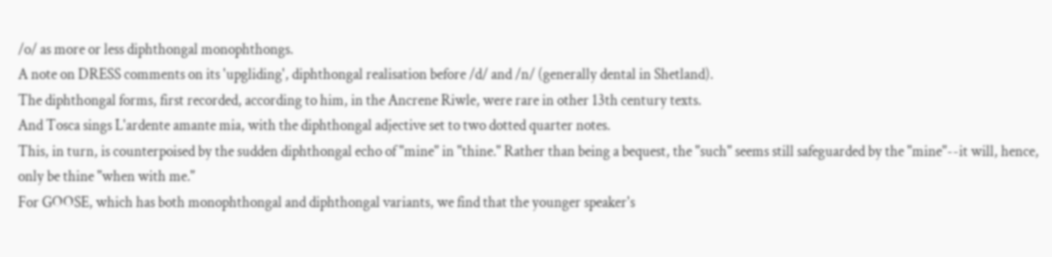/o/ as more or less diphthongal monophthongs.
A note on DRESS comments on its 'upgliding', diphthongal realisation before /d/ and /n/ (generally dental in Shetland).
The diphthongal forms, first recorded, according to him, in the Ancrene Riwle, were rare in other 13th century texts.
And Tosca sings L'ardente amante mia, with the diphthongal adjective set to two dotted quarter notes.
This, in turn, is counterpoised by the sudden diphthongal echo of "mine" in "thine." Rather than being a bequest, the "such" seems still safeguarded by the "mine"--it will, hence, only be thine "when with me."
For GOOSE, which has both monophthongal and diphthongal variants, we find that the younger speaker's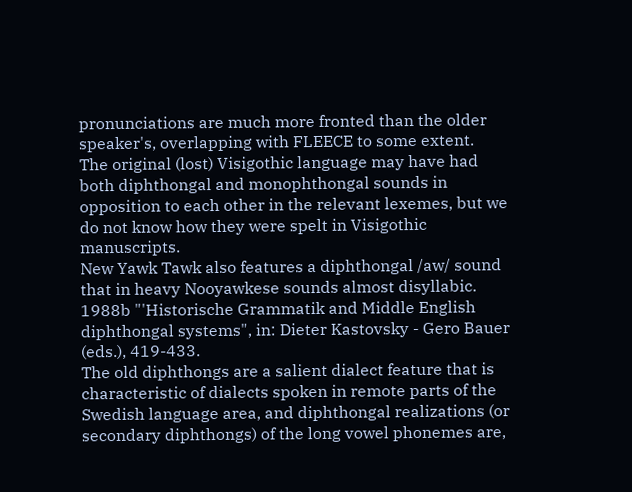pronunciations are much more fronted than the older speaker's, overlapping with FLEECE to some extent.
The original (lost) Visigothic language may have had both diphthongal and monophthongal sounds in opposition to each other in the relevant lexemes, but we do not know how they were spelt in Visigothic manuscripts.
New Yawk Tawk also features a diphthongal /aw/ sound that in heavy Nooyawkese sounds almost disyllabic.
1988b "'Historische Grammatik and Middle English diphthongal systems", in: Dieter Kastovsky - Gero Bauer (eds.), 419-433.
The old diphthongs are a salient dialect feature that is characteristic of dialects spoken in remote parts of the Swedish language area, and diphthongal realizations (or secondary diphthongs) of the long vowel phonemes are,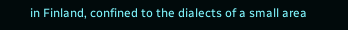in Finland, confined to the dialects of a small area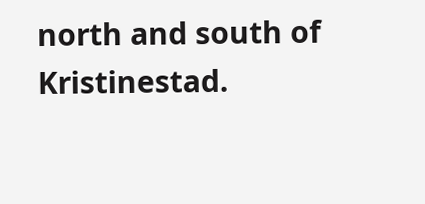north and south of Kristinestad.